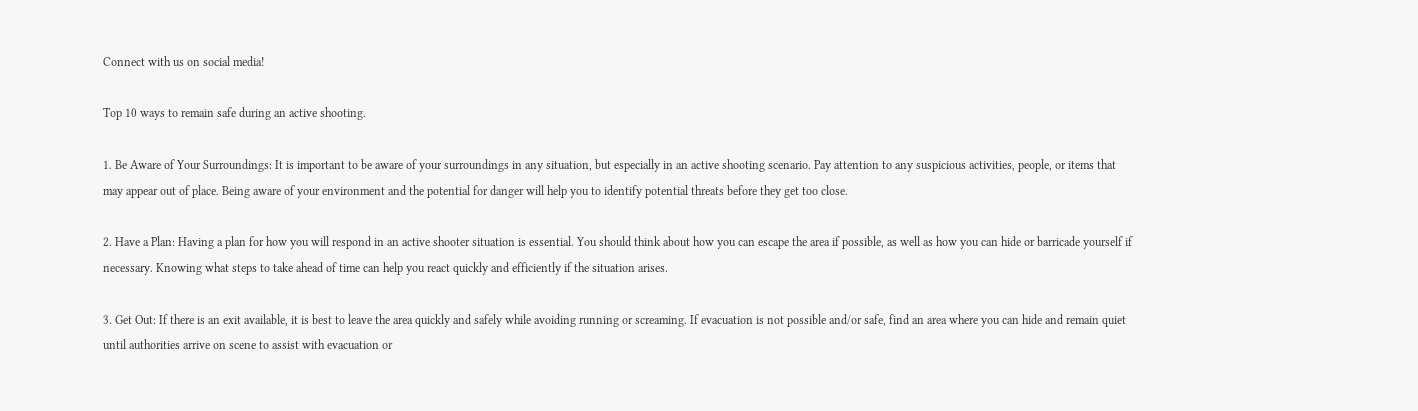Connect with us on social media!

Top 10 ways to remain safe during an active shooting.

1. Be Aware of Your Surroundings: It is important to be aware of your surroundings in any situation, but especially in an active shooting scenario. Pay attention to any suspicious activities, people, or items that may appear out of place. Being aware of your environment and the potential for danger will help you to identify potential threats before they get too close.

2. Have a Plan: Having a plan for how you will respond in an active shooter situation is essential. You should think about how you can escape the area if possible, as well as how you can hide or barricade yourself if necessary. Knowing what steps to take ahead of time can help you react quickly and efficiently if the situation arises.

3. Get Out: If there is an exit available, it is best to leave the area quickly and safely while avoiding running or screaming. If evacuation is not possible and/or safe, find an area where you can hide and remain quiet until authorities arrive on scene to assist with evacuation or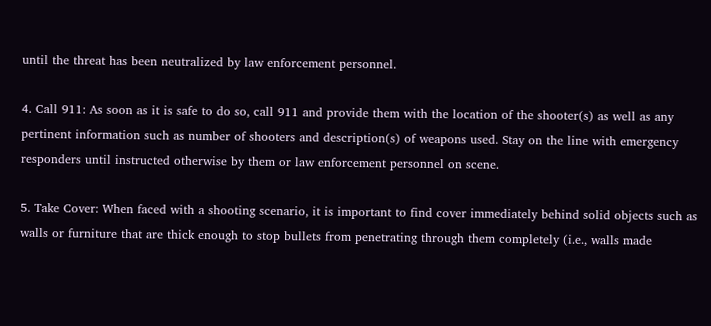until the threat has been neutralized by law enforcement personnel.

4. Call 911: As soon as it is safe to do so, call 911 and provide them with the location of the shooter(s) as well as any pertinent information such as number of shooters and description(s) of weapons used. Stay on the line with emergency responders until instructed otherwise by them or law enforcement personnel on scene.

5. Take Cover: When faced with a shooting scenario, it is important to find cover immediately behind solid objects such as walls or furniture that are thick enough to stop bullets from penetrating through them completely (i.e., walls made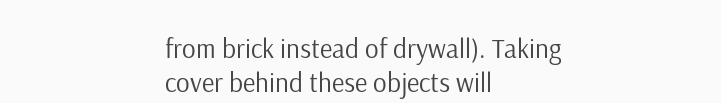from brick instead of drywall). Taking cover behind these objects will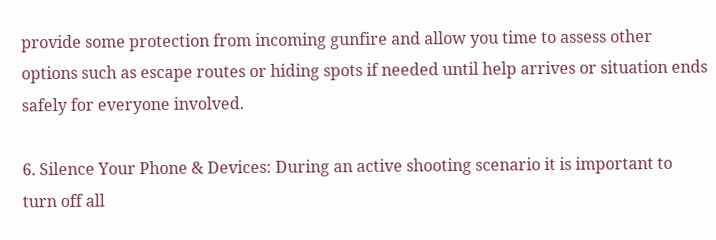provide some protection from incoming gunfire and allow you time to assess other options such as escape routes or hiding spots if needed until help arrives or situation ends safely for everyone involved.

6. Silence Your Phone & Devices: During an active shooting scenario it is important to turn off all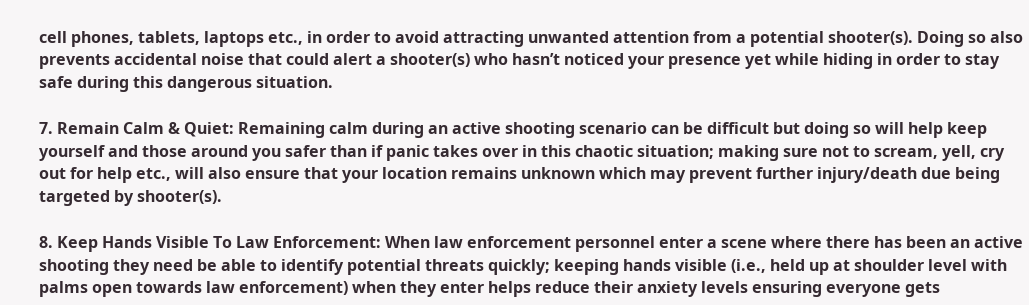cell phones, tablets, laptops etc., in order to avoid attracting unwanted attention from a potential shooter(s). Doing so also prevents accidental noise that could alert a shooter(s) who hasn’t noticed your presence yet while hiding in order to stay safe during this dangerous situation.

7. Remain Calm & Quiet: Remaining calm during an active shooting scenario can be difficult but doing so will help keep yourself and those around you safer than if panic takes over in this chaotic situation; making sure not to scream, yell, cry out for help etc., will also ensure that your location remains unknown which may prevent further injury/death due being targeted by shooter(s).

8. Keep Hands Visible To Law Enforcement: When law enforcement personnel enter a scene where there has been an active shooting they need be able to identify potential threats quickly; keeping hands visible (i.e., held up at shoulder level with palms open towards law enforcement) when they enter helps reduce their anxiety levels ensuring everyone gets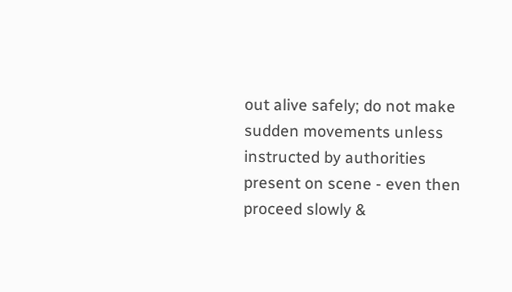out alive safely; do not make sudden movements unless instructed by authorities present on scene - even then proceed slowly &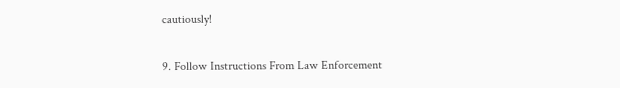cautiously!

9. Follow Instructions From Law Enforcement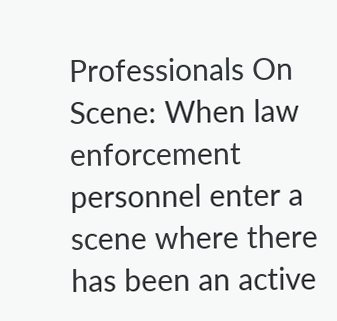Professionals On Scene: When law enforcement personnel enter a scene where there has been an active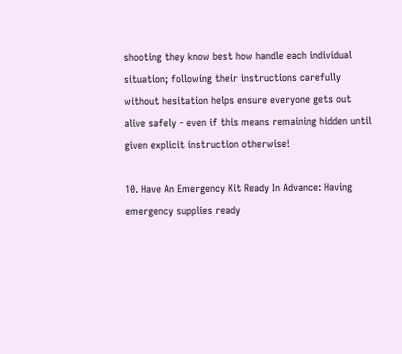shooting they know best how handle each individual situation; following their instructions carefully without hesitation helps ensure everyone gets out alive safely - even if this means remaining hidden until given explicit instruction otherwise!

10. Have An Emergency Kit Ready In Advance: Having emergency supplies ready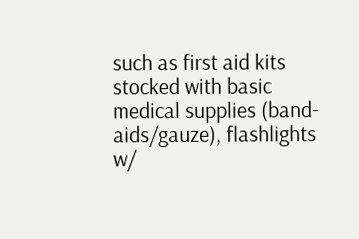such as first aid kits stocked with basic medical supplies (band-aids/gauze), flashlights w/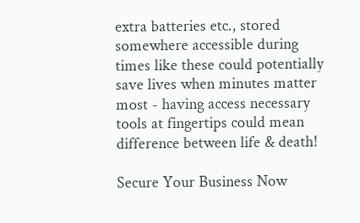extra batteries etc., stored somewhere accessible during times like these could potentially save lives when minutes matter most - having access necessary tools at fingertips could mean difference between life & death!

Secure Your Business Now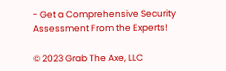- Get a Comprehensive Security Assessment From the Experts!

© 2023 Grab The Axe, LLC